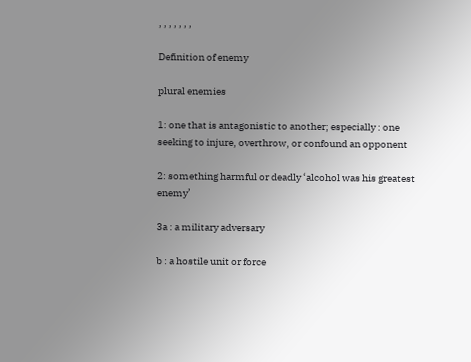, , , , , , ,

Definition of enemy

plural enemies

1: one that is antagonistic to another; especially : one seeking to injure, overthrow, or confound an opponent

2: something harmful or deadly ‘alcohol was his greatest enemy’

3a : a military adversary

b : a hostile unit or force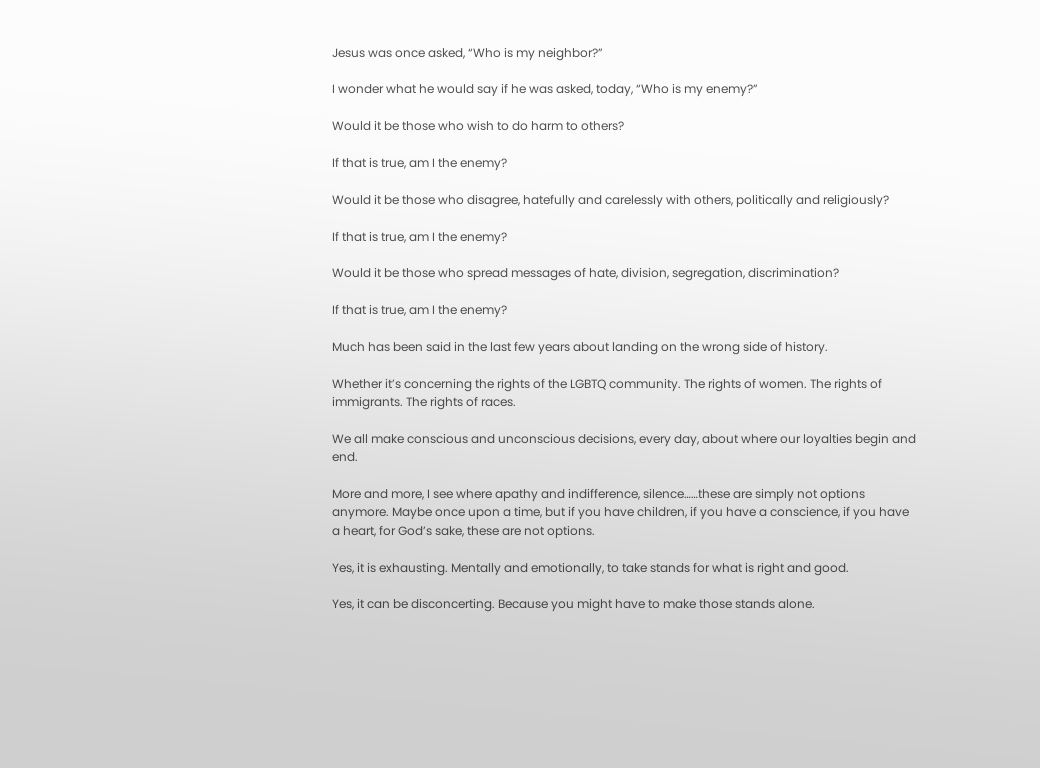Jesus was once asked, “Who is my neighbor?”

I wonder what he would say if he was asked, today, “Who is my enemy?”

Would it be those who wish to do harm to others?

If that is true, am I the enemy?

Would it be those who disagree, hatefully and carelessly with others, politically and religiously?

If that is true, am I the enemy?

Would it be those who spread messages of hate, division, segregation, discrimination?

If that is true, am I the enemy?

Much has been said in the last few years about landing on the wrong side of history.

Whether it’s concerning the rights of the LGBTQ community. The rights of women. The rights of immigrants. The rights of races.

We all make conscious and unconscious decisions, every day, about where our loyalties begin and end.

More and more, I see where apathy and indifference, silence……these are simply not options anymore. Maybe once upon a time, but if you have children, if you have a conscience, if you have a heart, for God’s sake, these are not options.

Yes, it is exhausting. Mentally and emotionally, to take stands for what is right and good.

Yes, it can be disconcerting. Because you might have to make those stands alone.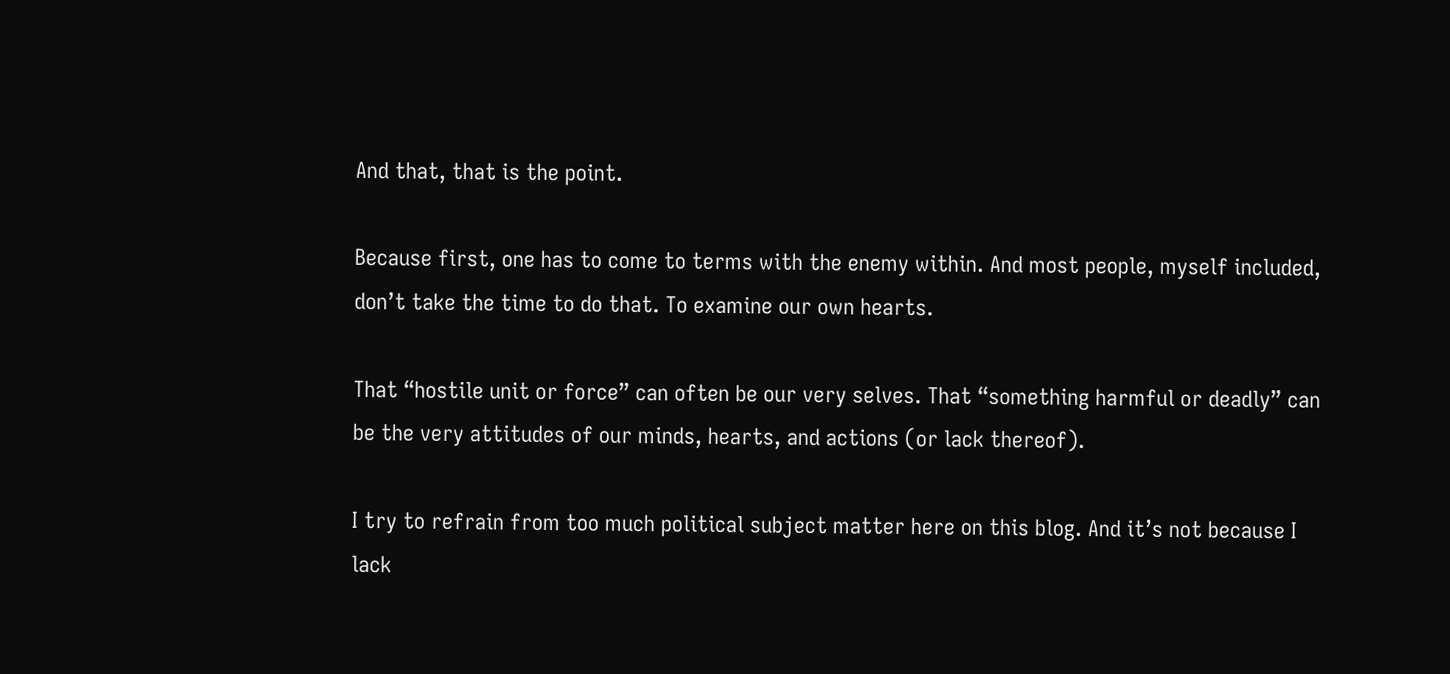And that, that is the point.

Because first, one has to come to terms with the enemy within. And most people, myself included, don’t take the time to do that. To examine our own hearts.

That “hostile unit or force” can often be our very selves. That “something harmful or deadly” can be the very attitudes of our minds, hearts, and actions (or lack thereof).

I try to refrain from too much political subject matter here on this blog. And it’s not because I lack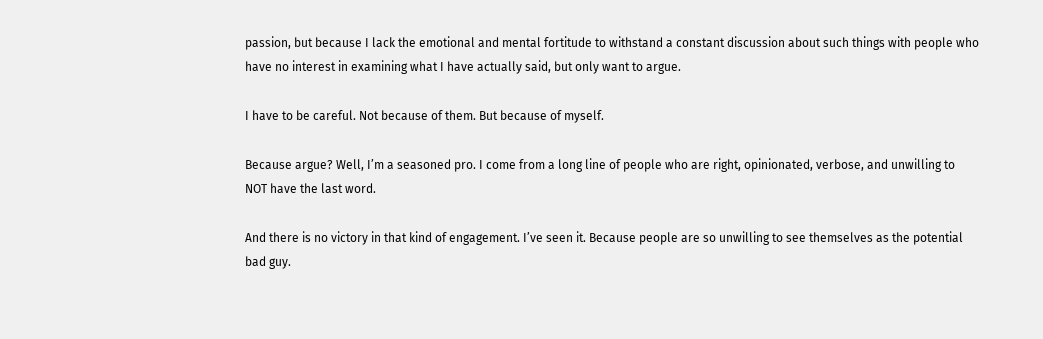passion, but because I lack the emotional and mental fortitude to withstand a constant discussion about such things with people who have no interest in examining what I have actually said, but only want to argue.

I have to be careful. Not because of them. But because of myself.

Because argue? Well, I’m a seasoned pro. I come from a long line of people who are right, opinionated, verbose, and unwilling to NOT have the last word.

And there is no victory in that kind of engagement. I’ve seen it. Because people are so unwilling to see themselves as the potential bad guy.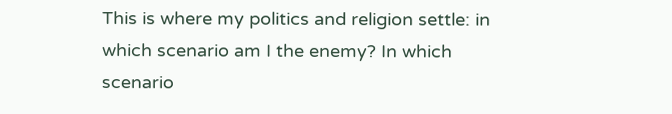This is where my politics and religion settle: in which scenario am I the enemy? In which scenario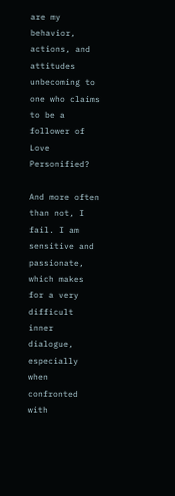are my behavior, actions, and attitudes unbecoming to one who claims to be a follower of Love Personified?

And more often than not, I fail. I am sensitive and passionate, which makes for a very difficult inner dialogue, especially when confronted with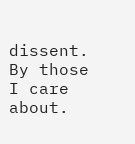dissent. By those I care about.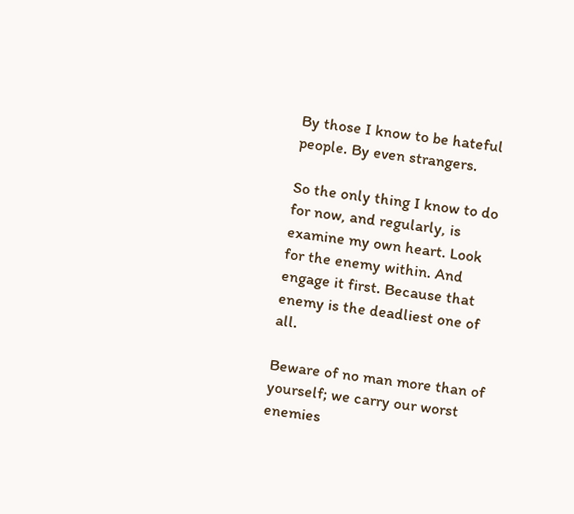By those I know to be hateful people. By even strangers.

So the only thing I know to do for now, and regularly, is examine my own heart. Look for the enemy within. And engage it first. Because that enemy is the deadliest one of all.

Beware of no man more than of yourself; we carry our worst enemies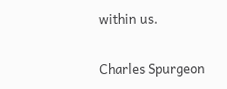within us.

Charles Spurgeon